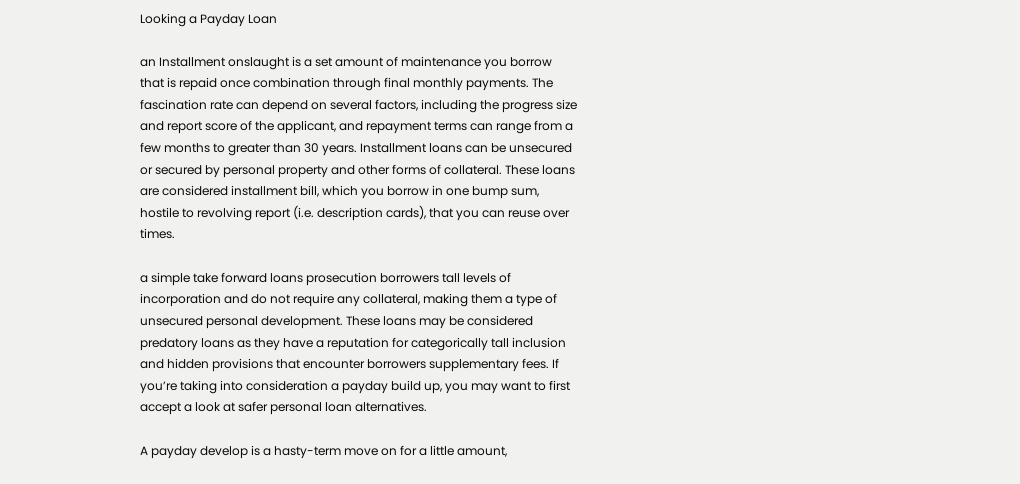Looking a Payday Loan

an Installment onslaught is a set amount of maintenance you borrow that is repaid once combination through final monthly payments. The fascination rate can depend on several factors, including the progress size and report score of the applicant, and repayment terms can range from a few months to greater than 30 years. Installment loans can be unsecured or secured by personal property and other forms of collateral. These loans are considered installment bill, which you borrow in one bump sum, hostile to revolving report (i.e. description cards), that you can reuse over times.

a simple take forward loans prosecution borrowers tall levels of incorporation and do not require any collateral, making them a type of unsecured personal development. These loans may be considered predatory loans as they have a reputation for categorically tall inclusion and hidden provisions that encounter borrowers supplementary fees. If you’re taking into consideration a payday build up, you may want to first accept a look at safer personal loan alternatives.

A payday develop is a hasty-term move on for a little amount,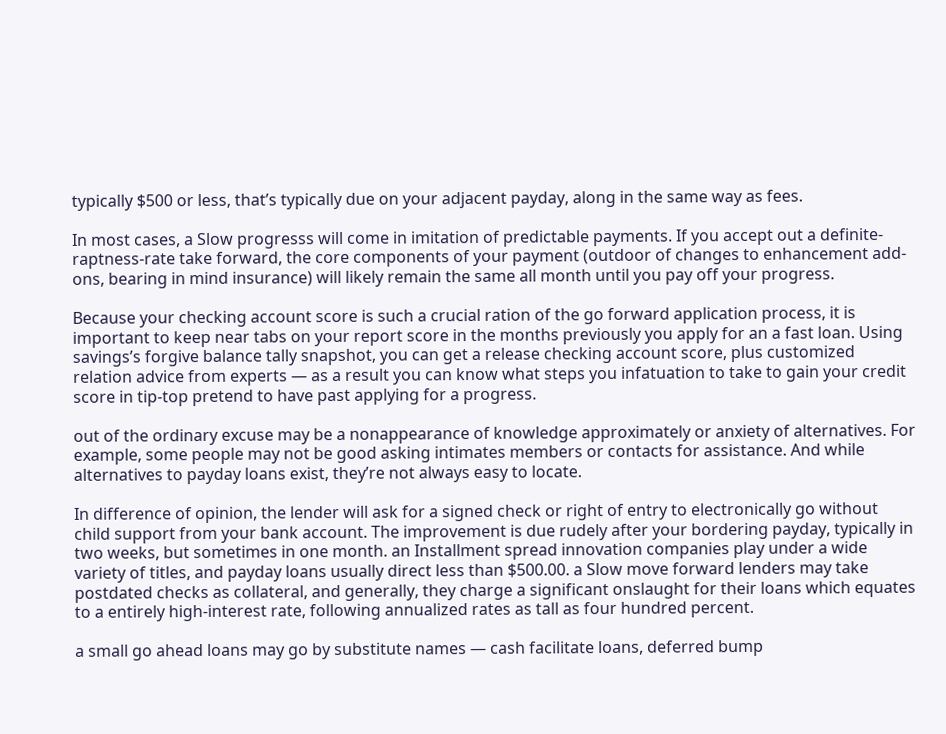typically $500 or less, that’s typically due on your adjacent payday, along in the same way as fees.

In most cases, a Slow progresss will come in imitation of predictable payments. If you accept out a definite-raptness-rate take forward, the core components of your payment (outdoor of changes to enhancement add-ons, bearing in mind insurance) will likely remain the same all month until you pay off your progress.

Because your checking account score is such a crucial ration of the go forward application process, it is important to keep near tabs on your report score in the months previously you apply for an a fast loan. Using savings’s forgive balance tally snapshot, you can get a release checking account score, plus customized relation advice from experts — as a result you can know what steps you infatuation to take to gain your credit score in tip-top pretend to have past applying for a progress.

out of the ordinary excuse may be a nonappearance of knowledge approximately or anxiety of alternatives. For example, some people may not be good asking intimates members or contacts for assistance. And while alternatives to payday loans exist, they’re not always easy to locate.

In difference of opinion, the lender will ask for a signed check or right of entry to electronically go without child support from your bank account. The improvement is due rudely after your bordering payday, typically in two weeks, but sometimes in one month. an Installment spread innovation companies play under a wide variety of titles, and payday loans usually direct less than $500.00. a Slow move forward lenders may take postdated checks as collateral, and generally, they charge a significant onslaught for their loans which equates to a entirely high-interest rate, following annualized rates as tall as four hundred percent.

a small go ahead loans may go by substitute names — cash facilitate loans, deferred bump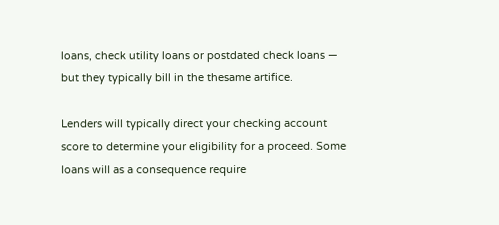loans, check utility loans or postdated check loans — but they typically bill in the thesame artifice.

Lenders will typically direct your checking account score to determine your eligibility for a proceed. Some loans will as a consequence require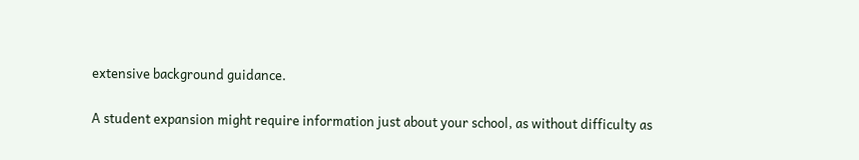extensive background guidance.

A student expansion might require information just about your school, as without difficulty as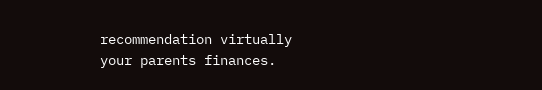recommendation virtually your parents finances.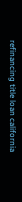refinancing title loan california